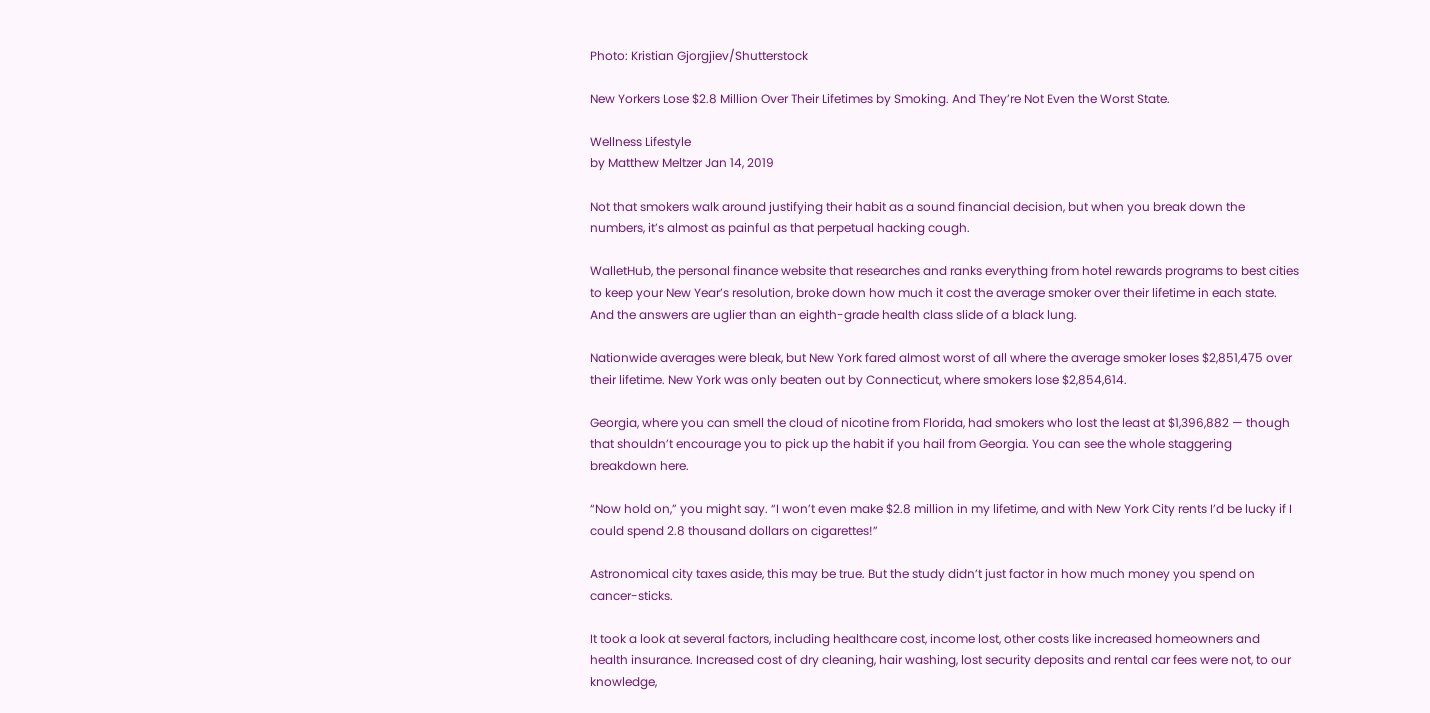Photo: Kristian Gjorgjiev/Shutterstock

New Yorkers Lose $2.8 Million Over Their Lifetimes by Smoking. And They’re Not Even the Worst State.

Wellness Lifestyle
by Matthew Meltzer Jan 14, 2019

Not that smokers walk around justifying their habit as a sound financial decision, but when you break down the numbers, it’s almost as painful as that perpetual hacking cough.

WalletHub, the personal finance website that researches and ranks everything from hotel rewards programs to best cities to keep your New Year’s resolution, broke down how much it cost the average smoker over their lifetime in each state. And the answers are uglier than an eighth-grade health class slide of a black lung.

Nationwide averages were bleak, but New York fared almost worst of all where the average smoker loses $2,851,475 over their lifetime. New York was only beaten out by Connecticut, where smokers lose $2,854,614.

Georgia, where you can smell the cloud of nicotine from Florida, had smokers who lost the least at $1,396,882 — though that shouldn’t encourage you to pick up the habit if you hail from Georgia. You can see the whole staggering breakdown here.

“Now hold on,” you might say. “I won’t even make $2.8 million in my lifetime, and with New York City rents I’d be lucky if I could spend 2.8 thousand dollars on cigarettes!”

Astronomical city taxes aside, this may be true. But the study didn’t just factor in how much money you spend on cancer-sticks.

It took a look at several factors, including healthcare cost, income lost, other costs like increased homeowners and health insurance. Increased cost of dry cleaning, hair washing, lost security deposits and rental car fees were not, to our knowledge,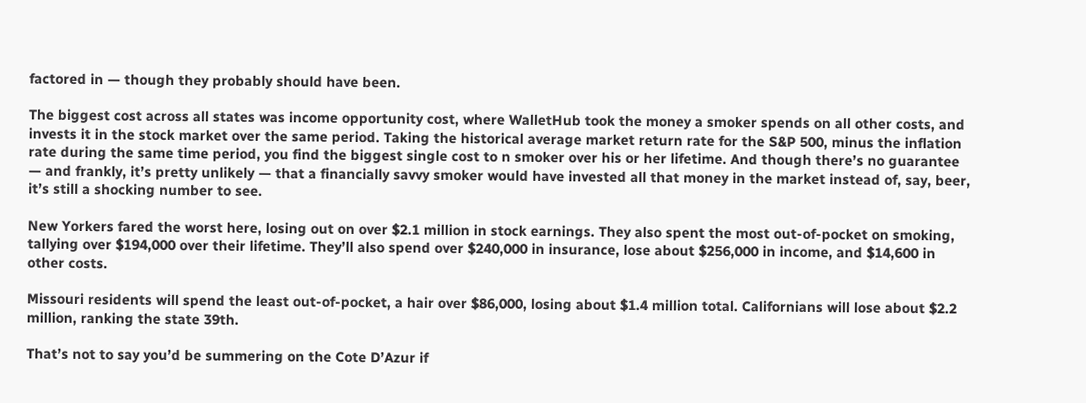factored in — though they probably should have been.

The biggest cost across all states was income opportunity cost, where WalletHub took the money a smoker spends on all other costs, and invests it in the stock market over the same period. Taking the historical average market return rate for the S&P 500, minus the inflation rate during the same time period, you find the biggest single cost to n smoker over his or her lifetime. And though there’s no guarantee — and frankly, it’s pretty unlikely — that a financially savvy smoker would have invested all that money in the market instead of, say, beer, it’s still a shocking number to see.

New Yorkers fared the worst here, losing out on over $2.1 million in stock earnings. They also spent the most out-of-pocket on smoking, tallying over $194,000 over their lifetime. They’ll also spend over $240,000 in insurance, lose about $256,000 in income, and $14,600 in other costs.

Missouri residents will spend the least out-of-pocket, a hair over $86,000, losing about $1.4 million total. Californians will lose about $2.2 million, ranking the state 39th.

That’s not to say you’d be summering on the Cote D’Azur if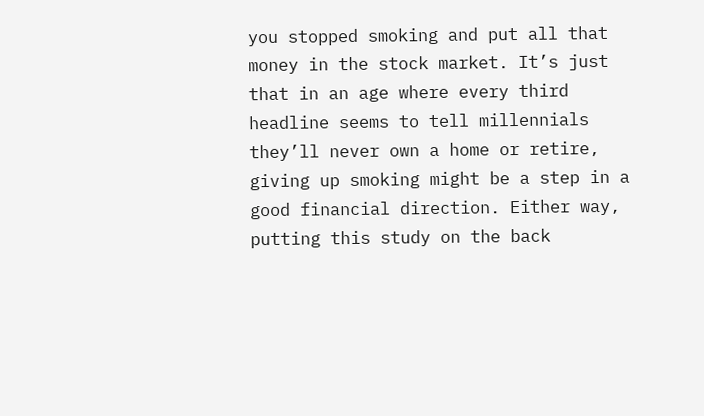you stopped smoking and put all that money in the stock market. It’s just that in an age where every third headline seems to tell millennials they’ll never own a home or retire, giving up smoking might be a step in a good financial direction. Either way, putting this study on the back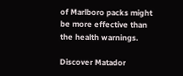of Marlboro packs might be more effective than the health warnings.

Discover Matador